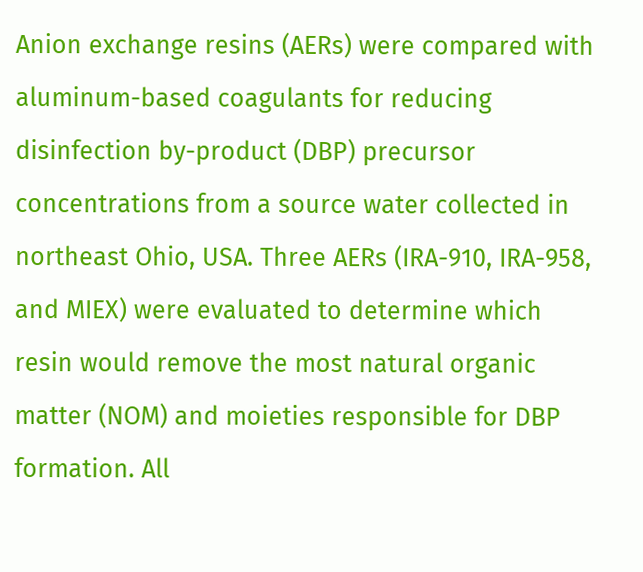Anion exchange resins (AERs) were compared with aluminum-based coagulants for reducing disinfection by-product (DBP) precursor concentrations from a source water collected in northeast Ohio, USA. Three AERs (IRA-910, IRA-958, and MIEX) were evaluated to determine which resin would remove the most natural organic matter (NOM) and moieties responsible for DBP formation. All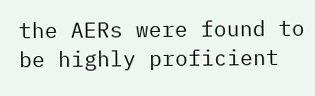the AERs were found to be highly proficient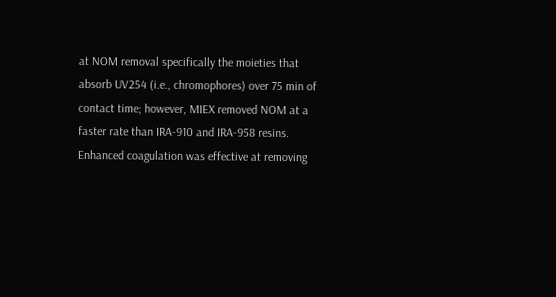at NOM removal specifically the moieties that absorb UV254 (i.e., chromophores) over 75 min of contact time; however, MIEX removed NOM at a faster rate than IRA-910 and IRA-958 resins. Enhanced coagulation was effective at removing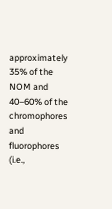approximately 35% of the NOM and 40–60% of the chromophores and fluorophores (i.e.,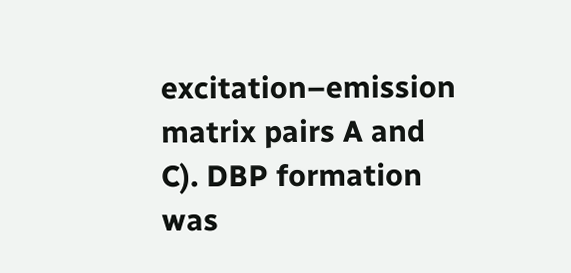excitation–emission matrix pairs A and C). DBP formation was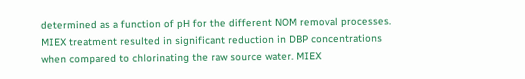determined as a function of pH for the different NOM removal processes. MIEX treatment resulted in significant reduction in DBP concentrations when compared to chlorinating the raw source water. MIEX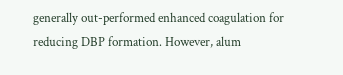generally out-performed enhanced coagulation for reducing DBP formation. However, alum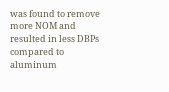was found to remove more NOM and resulted in less DBPs compared to aluminum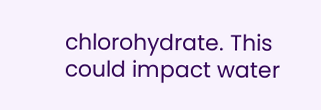chlorohydrate. This could impact water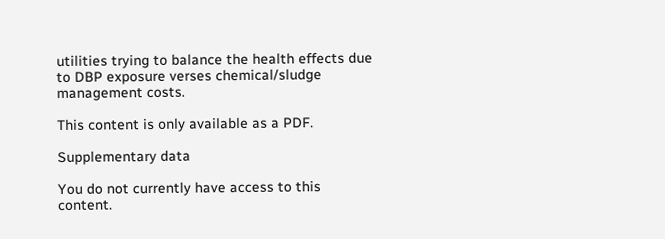utilities trying to balance the health effects due to DBP exposure verses chemical/sludge management costs.

This content is only available as a PDF.

Supplementary data

You do not currently have access to this content.